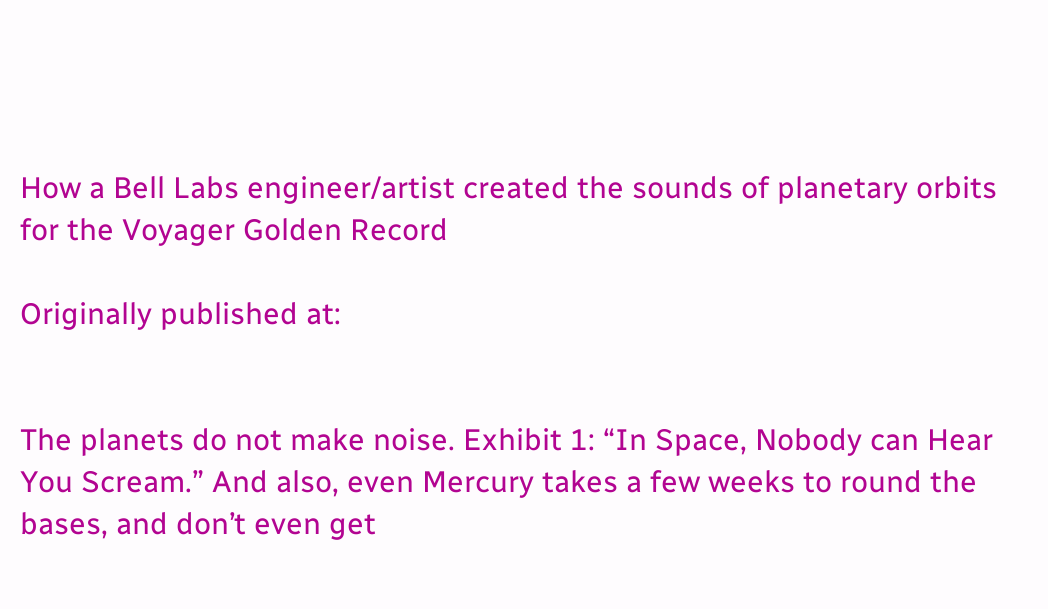How a Bell Labs engineer/artist created the sounds of planetary orbits for the Voyager Golden Record

Originally published at:


The planets do not make noise. Exhibit 1: “In Space, Nobody can Hear You Scream.” And also, even Mercury takes a few weeks to round the bases, and don’t even get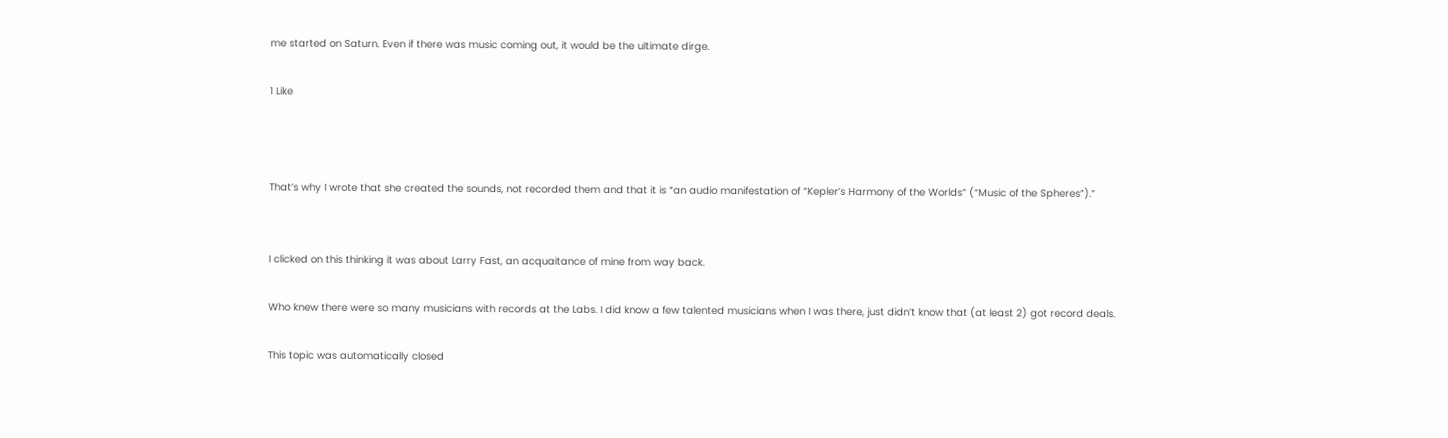me started on Saturn. Even if there was music coming out, it would be the ultimate dirge.

1 Like



That’s why I wrote that she created the sounds, not recorded them and that it is “an audio manifestation of “Kepler’s Harmony of the Worlds” (“Music of the Spheres”).”


I clicked on this thinking it was about Larry Fast, an acquaitance of mine from way back.

Who knew there were so many musicians with records at the Labs. I did know a few talented musicians when I was there, just didn’t know that (at least 2) got record deals.

This topic was automatically closed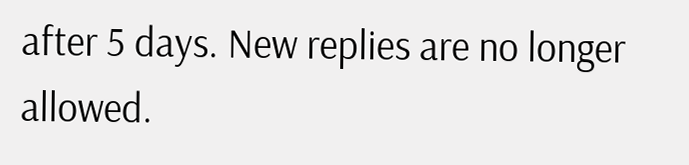after 5 days. New replies are no longer allowed.